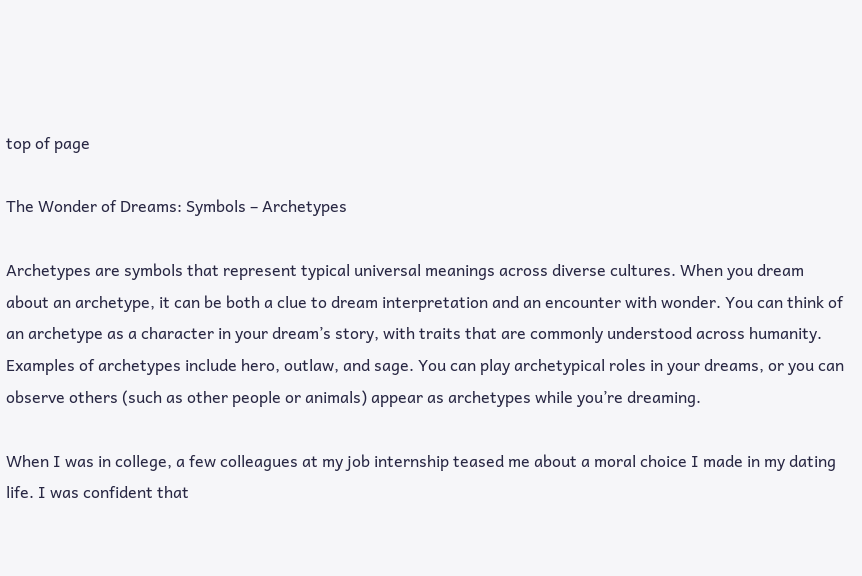top of page

The Wonder of Dreams: Symbols – Archetypes

Archetypes are symbols that represent typical universal meanings across diverse cultures. When you dream about an archetype, it can be both a clue to dream interpretation and an encounter with wonder. You can think of an archetype as a character in your dream’s story, with traits that are commonly understood across humanity. Examples of archetypes include hero, outlaw, and sage. You can play archetypical roles in your dreams, or you can observe others (such as other people or animals) appear as archetypes while you’re dreaming.

When I was in college, a few colleagues at my job internship teased me about a moral choice I made in my dating life. I was confident that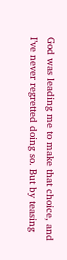God was leading me to make that choice, and I’ve never regretted doing so. But by teasing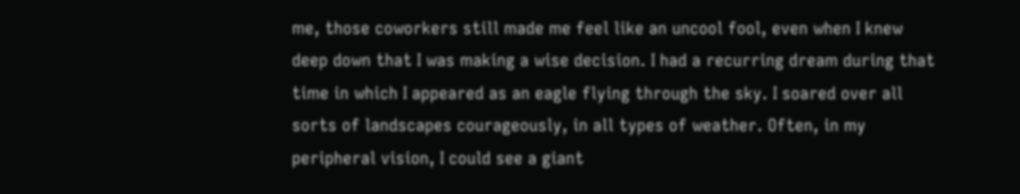me, those coworkers still made me feel like an uncool fool, even when I knew deep down that I was making a wise decision. I had a recurring dream during that time in which I appeared as an eagle flying through the sky. I soared over all sorts of landscapes courageously, in all types of weather. Often, in my peripheral vision, I could see a giant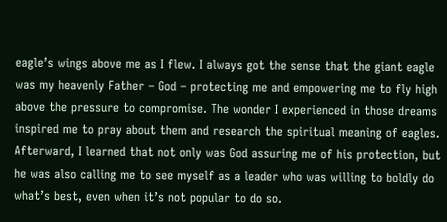eagle’s wings above me as I flew. I always got the sense that the giant eagle was my heavenly Father – God – protecting me and empowering me to fly high above the pressure to compromise. The wonder I experienced in those dreams inspired me to pray about them and research the spiritual meaning of eagles. Afterward, I learned that not only was God assuring me of his protection, but he was also calling me to see myself as a leader who was willing to boldly do what’s best, even when it’s not popular to do so.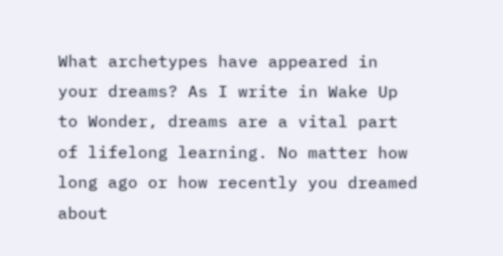What archetypes have appeared in your dreams? As I write in Wake Up to Wonder, dreams are a vital part of lifelong learning. No matter how long ago or how recently you dreamed about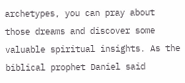archetypes, you can pray about those dreams and discover some valuable spiritual insights. As the biblical prophet Daniel said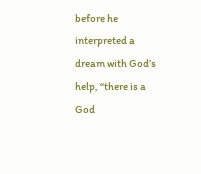before he interpreted a dream with God’s help, “there is a God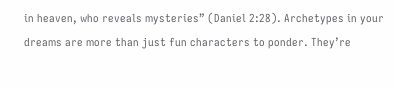in heaven, who reveals mysteries” (Daniel 2:28). Archetypes in your dreams are more than just fun characters to ponder. They’re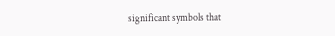significant symbols that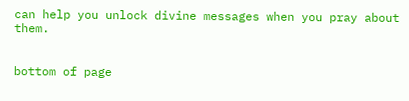can help you unlock divine messages when you pray about them.


bottom of page